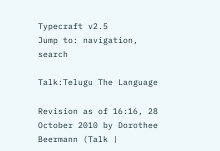Typecraft v2.5
Jump to: navigation, search

Talk:Telugu The Language

Revision as of 16:16, 28 October 2010 by Dorothee Beermann (Talk |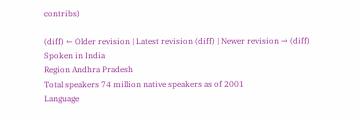contribs)

(diff) ← Older revision | Latest revision (diff) | Newer revision → (diff)
Spoken in India
Region Andhra Pradesh
Total speakers 74 million native speakers as of 2001
Language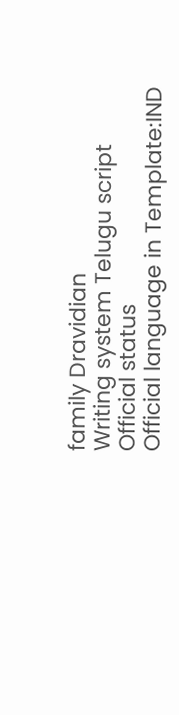family Dravidian
Writing system Telugu script
Official status
Official language in Template:IND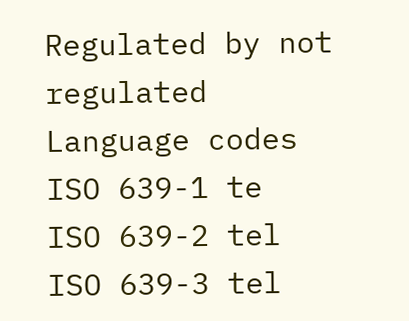Regulated by not regulated
Language codes
ISO 639-1 te
ISO 639-2 tel
ISO 639-3 tel